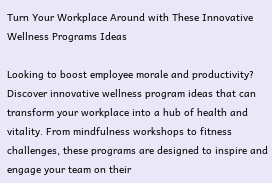Turn Your Workplace Around with These Innovative Wellness Programs Ideas

Looking to boost employee morale and productivity? Discover innovative wellness program ideas that can transform your workplace into a hub of health and vitality. From mindfulness workshops to fitness challenges, these programs are designed to inspire and engage your team on their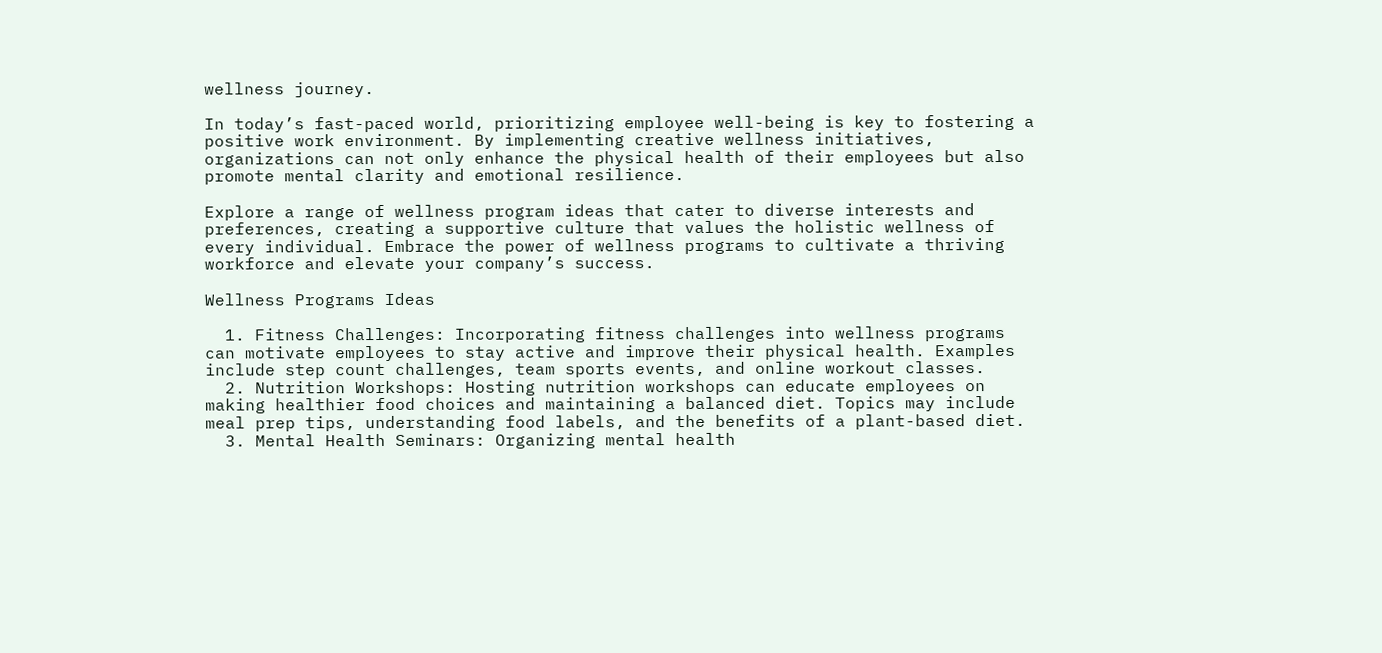wellness journey.

In today’s fast-paced world, prioritizing employee well-being is key to fostering a positive work environment. By implementing creative wellness initiatives, organizations can not only enhance the physical health of their employees but also promote mental clarity and emotional resilience.

Explore a range of wellness program ideas that cater to diverse interests and preferences, creating a supportive culture that values the holistic wellness of every individual. Embrace the power of wellness programs to cultivate a thriving workforce and elevate your company’s success.

Wellness Programs Ideas

  1. Fitness Challenges: Incorporating fitness challenges into wellness programs can motivate employees to stay active and improve their physical health. Examples include step count challenges, team sports events, and online workout classes.
  2. Nutrition Workshops: Hosting nutrition workshops can educate employees on making healthier food choices and maintaining a balanced diet. Topics may include meal prep tips, understanding food labels, and the benefits of a plant-based diet.
  3. Mental Health Seminars: Organizing mental health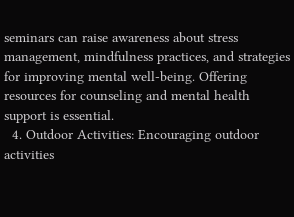seminars can raise awareness about stress management, mindfulness practices, and strategies for improving mental well-being. Offering resources for counseling and mental health support is essential.
  4. Outdoor Activities: Encouraging outdoor activities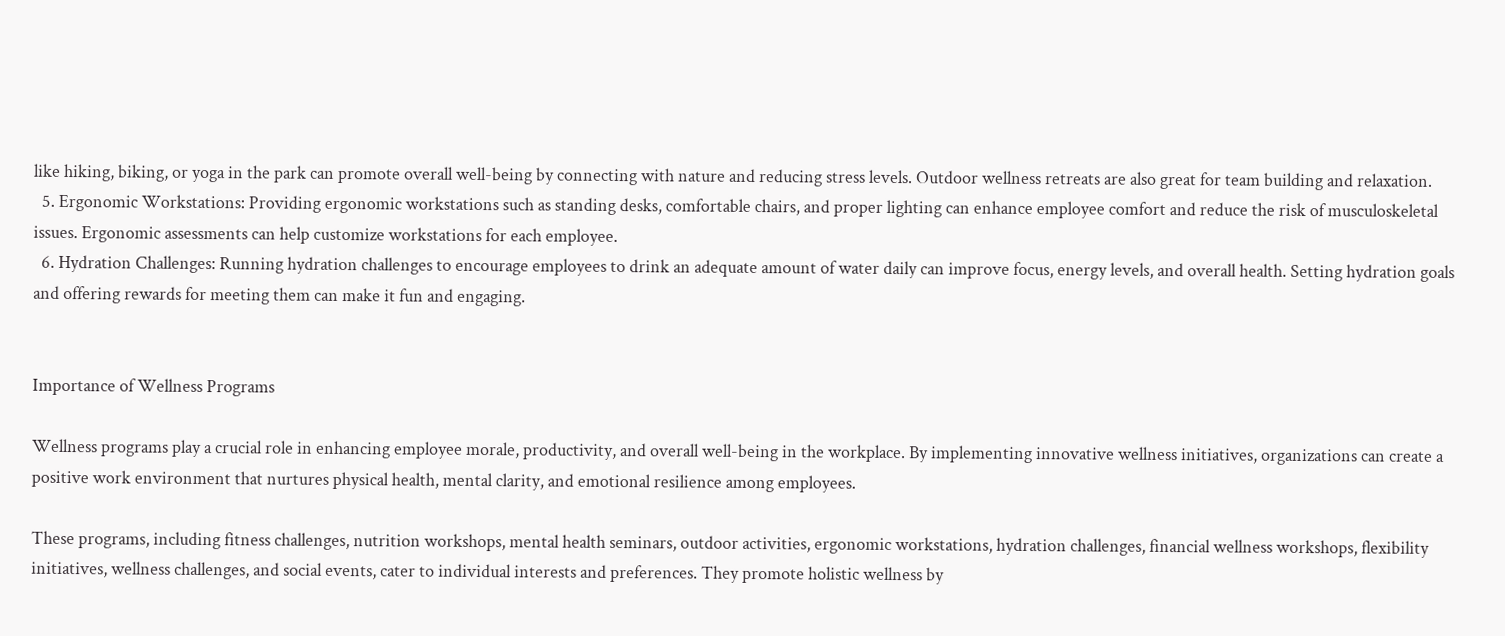like hiking, biking, or yoga in the park can promote overall well-being by connecting with nature and reducing stress levels. Outdoor wellness retreats are also great for team building and relaxation.
  5. Ergonomic Workstations: Providing ergonomic workstations such as standing desks, comfortable chairs, and proper lighting can enhance employee comfort and reduce the risk of musculoskeletal issues. Ergonomic assessments can help customize workstations for each employee.
  6. Hydration Challenges: Running hydration challenges to encourage employees to drink an adequate amount of water daily can improve focus, energy levels, and overall health. Setting hydration goals and offering rewards for meeting them can make it fun and engaging.


Importance of Wellness Programs

Wellness programs play a crucial role in enhancing employee morale, productivity, and overall well-being in the workplace. By implementing innovative wellness initiatives, organizations can create a positive work environment that nurtures physical health, mental clarity, and emotional resilience among employees.

These programs, including fitness challenges, nutrition workshops, mental health seminars, outdoor activities, ergonomic workstations, hydration challenges, financial wellness workshops, flexibility initiatives, wellness challenges, and social events, cater to individual interests and preferences. They promote holistic wellness by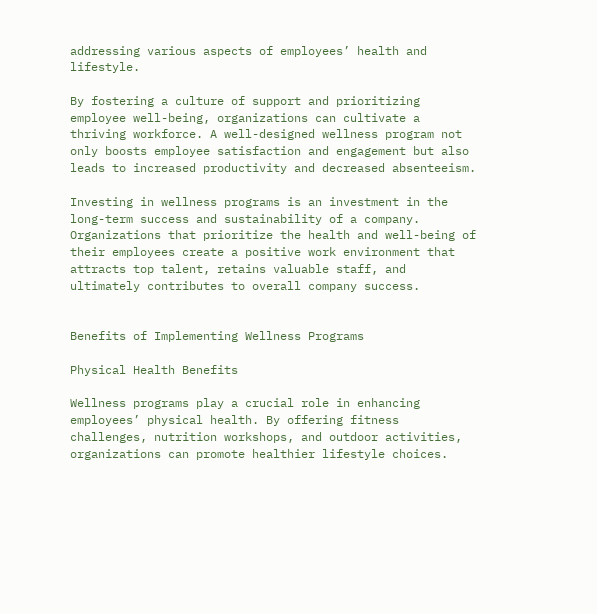addressing various aspects of employees’ health and lifestyle.

By fostering a culture of support and prioritizing employee well-being, organizations can cultivate a thriving workforce. A well-designed wellness program not only boosts employee satisfaction and engagement but also leads to increased productivity and decreased absenteeism.

Investing in wellness programs is an investment in the long-term success and sustainability of a company. Organizations that prioritize the health and well-being of their employees create a positive work environment that attracts top talent, retains valuable staff, and ultimately contributes to overall company success.


Benefits of Implementing Wellness Programs

Physical Health Benefits

Wellness programs play a crucial role in enhancing employees’ physical health. By offering fitness challenges, nutrition workshops, and outdoor activities, organizations can promote healthier lifestyle choices.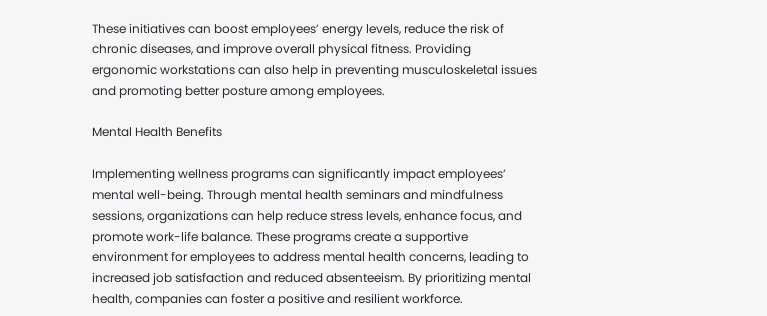These initiatives can boost employees’ energy levels, reduce the risk of chronic diseases, and improve overall physical fitness. Providing ergonomic workstations can also help in preventing musculoskeletal issues and promoting better posture among employees.

Mental Health Benefits

Implementing wellness programs can significantly impact employees’ mental well-being. Through mental health seminars and mindfulness sessions, organizations can help reduce stress levels, enhance focus, and promote work-life balance. These programs create a supportive environment for employees to address mental health concerns, leading to increased job satisfaction and reduced absenteeism. By prioritizing mental health, companies can foster a positive and resilient workforce.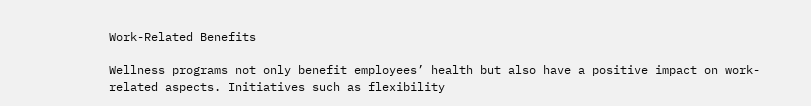Work-Related Benefits

Wellness programs not only benefit employees’ health but also have a positive impact on work-related aspects. Initiatives such as flexibility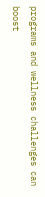programs and wellness challenges can boost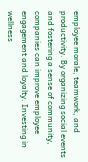employee morale, teamwork, and productivity. By organizing social events and fostering a sense of community, companies can improve employee engagement and loyalty. Investing in wellness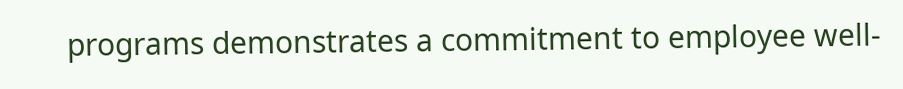programs demonstrates a commitment to employee well-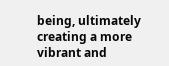being, ultimately creating a more vibrant and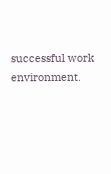successful work environment.